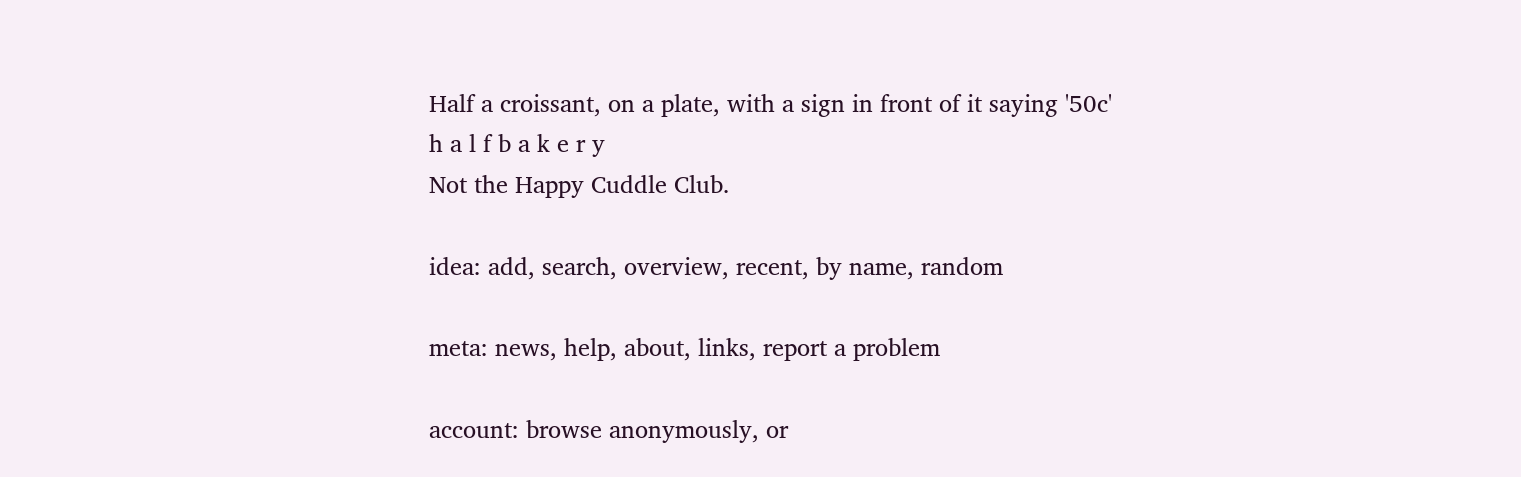Half a croissant, on a plate, with a sign in front of it saying '50c'
h a l f b a k e r y
Not the Happy Cuddle Club.

idea: add, search, overview, recent, by name, random

meta: news, help, about, links, report a problem

account: browse anonymously, or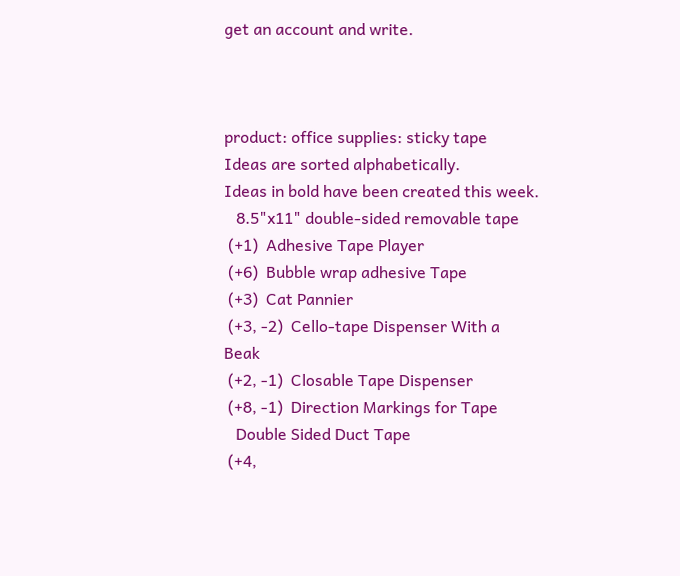get an account and write.



product: office supplies: sticky tape
Ideas are sorted alphabetically.
Ideas in bold have been created this week.
   8.5"x11" double-sided removable tape
 (+1)  Adhesive Tape Player
 (+6)  Bubble wrap adhesive Tape
 (+3)  Cat Pannier
 (+3, -2)  Cello-tape Dispenser With a Beak
 (+2, -1)  Closable Tape Dispenser
 (+8, -1)  Direction Markings for Tape
   Double Sided Duct Tape
 (+4,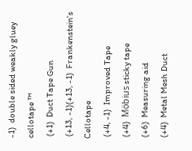-1)  double sided weakly gluey cellotape ™
 (+1)  Duct Tape Gun
 (+13, -1)(+13, -1)  Frankenstein's Cellotape
 (+4, -1)  Improved Tape
 (+4)  Möbius sticky tape
 (+6)  Measuring aid
 (+4)  Metal Mesh Duct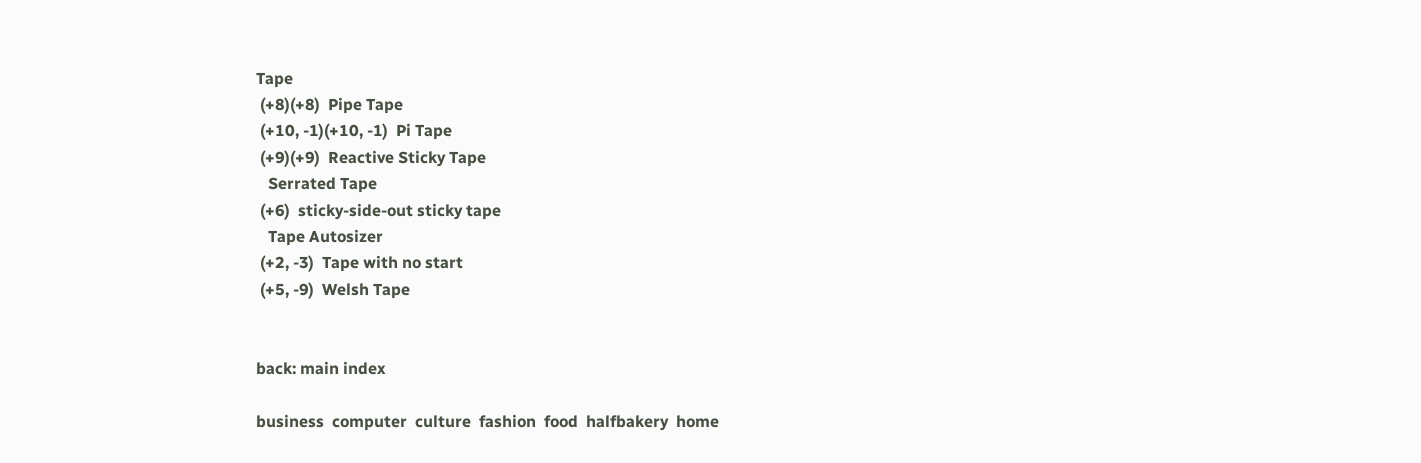Tape
 (+8)(+8)  Pipe Tape
 (+10, -1)(+10, -1)  Pi Tape
 (+9)(+9)  Reactive Sticky Tape
   Serrated Tape
 (+6)  sticky-side-out sticky tape
   Tape Autosizer
 (+2, -3)  Tape with no start
 (+5, -9)  Welsh Tape


back: main index

business  computer  culture  fashion  food  halfbakery  home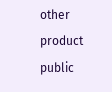other  product  public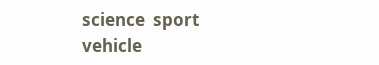science  sport  vehicle